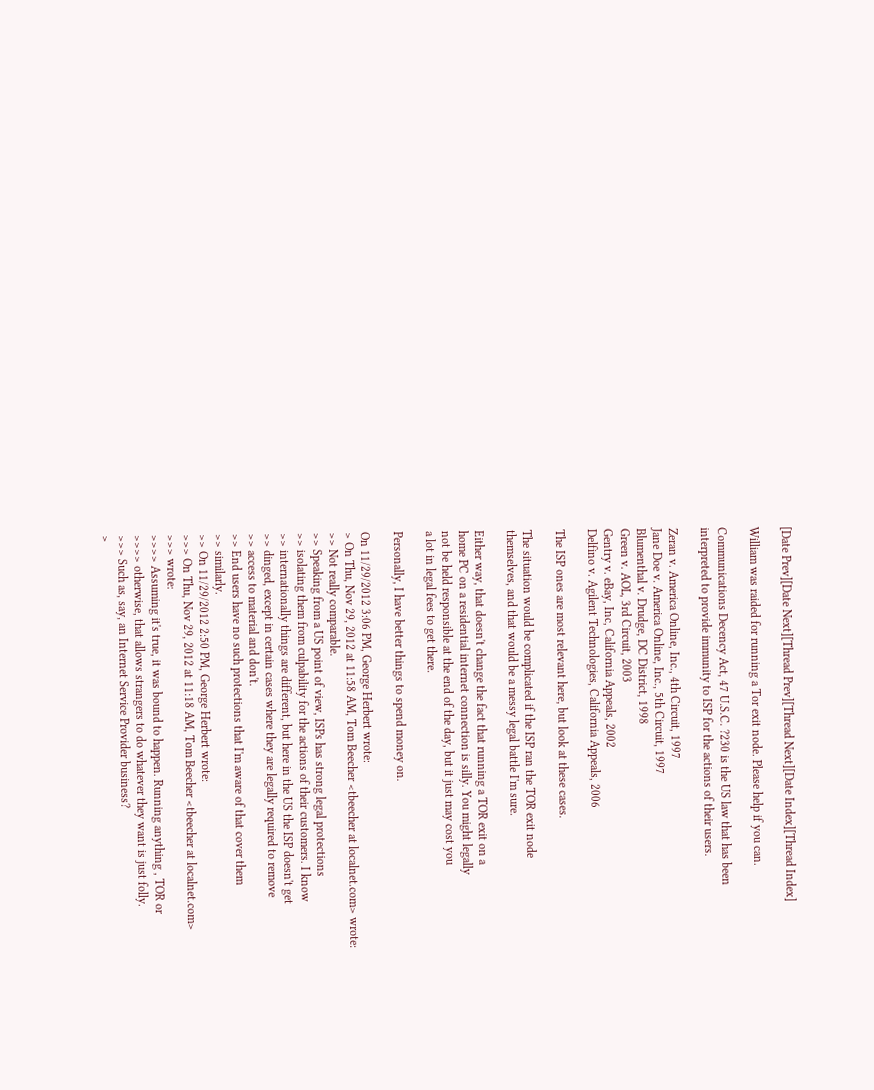[Date Prev][Date Next][Thread Prev][Thread Next][Date Index][Thread Index]

William was raided for running a Tor exit node. Please help if you can.

Communications Decency Act, 47 U.S.C. ?230 is the US law that has been
interpreted to provide immunity to ISP for the actions of their users.

Zeran v. America Online, Inc., 4th Circuit, 1997
Jane Doe v. America Online, Inc., 5th Circuit, 1997
Blumenthal v. Drudge, DC District, 1998
Green v. AOL, 3rd Circuit, 2003
Gentry v. eBay, Inc, California Appeals, 2002
Delfino v. Agilent Technologies, California Appeals, 2006

The ISP ones are most relevant here, but look at these cases.

The situation would be complicated if the ISP ran the TOR exit node
themselves, and that would be a messy legal battle I'm sure.

Either way, that doesn't change the fact that running a TOR exit on a
home PC on a residential internet connection is silly. You might legally
not be held responsible at the end of the day, but it just may cost you
a lot in legal fees to get there.

Personally, I have better things to spend money on.

On 11/29/2012 3:06 PM, George Herbert wrote:
> On Thu, Nov 29, 2012 at 11:58 AM, Tom Beecher <tbeecher at localnet.com> wrote:
>> Not really comparable.
>> Speaking from a US point of view, ISPs has strong legal protections
>> isolating them from culpability for the actions of their customers. I know
>> internationally things are different, but here in the US the ISP doesn't get
>> dinged, except in certain cases where they are legally required to remove
>> access to material and don't.
>> End users have no such protections that I'm aware of that cover them
>> similarly.
>> On 11/29/2012 2:50 PM, George Herbert wrote:
>>> On Thu, Nov 29, 2012 at 11:18 AM, Tom Beecher <tbeecher at localnet.com>
>>> wrote:
>>>> Assuming it's true, it was bound to happen. Running anything , TOR or
>>>> otherwise, that allows strangers to do whatever they want is just folly.
>>> Such as, say, an Internet Service Provider business?
>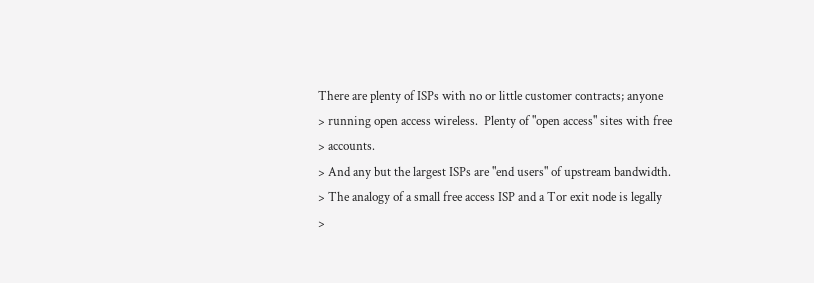There are plenty of ISPs with no or little customer contracts; anyone
> running open access wireless.  Plenty of "open access" sites with free
> accounts.
> And any but the largest ISPs are "end users" of upstream bandwidth.
> The analogy of a small free access ISP and a Tor exit node is legally
>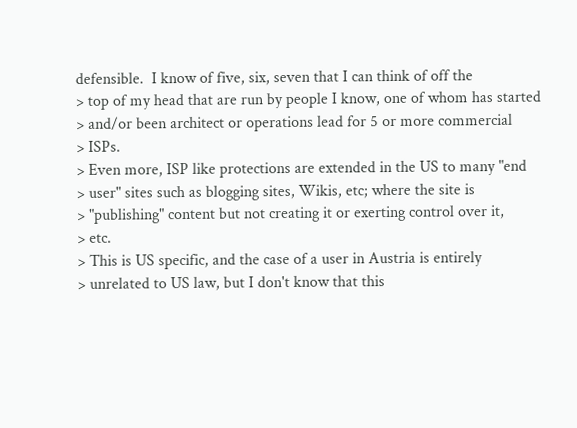defensible.  I know of five, six, seven that I can think of off the
> top of my head that are run by people I know, one of whom has started
> and/or been architect or operations lead for 5 or more commercial
> ISPs.
> Even more, ISP like protections are extended in the US to many "end
> user" sites such as blogging sites, Wikis, etc; where the site is
> "publishing" content but not creating it or exerting control over it,
> etc.
> This is US specific, and the case of a user in Austria is entirely
> unrelated to US law, but I don't know that this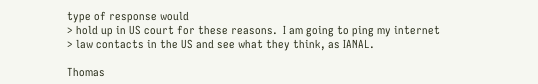type of response would
> hold up in US court for these reasons.  I am going to ping my internet
> law contacts in the US and see what they think, as IANAL.

Thomas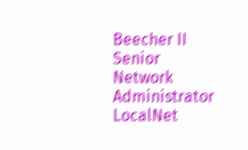Beecher II
Senior Network Administrator
LocalNet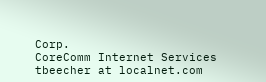Corp.
CoreComm Internet Services
tbeecher at localnet.com